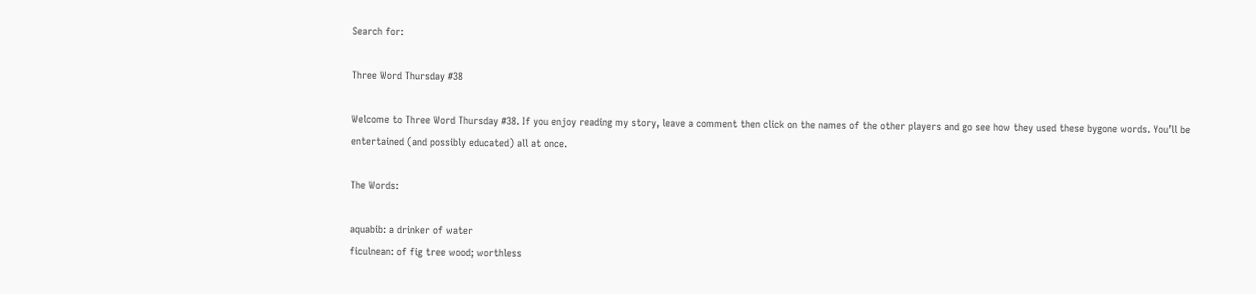Search for:

Three Word Thursday #38

Welcome to Three Word Thursday #38. If you enjoy reading my story, leave a comment then click on the names of the other players and go see how they used these bygone words. You’ll be entertained (and possibly educated) all at once.

The Words:

aquabib: a drinker of water
ficulnean: of fig tree wood; worthless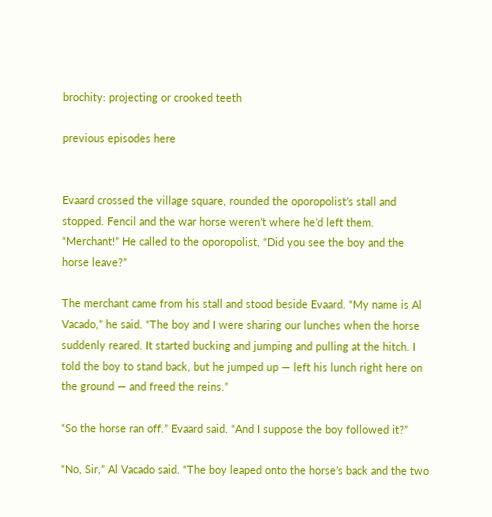brochity: projecting or crooked teeth

previous episodes here


Evaard crossed the village square, rounded the oporopolist’s stall and stopped. Fencil and the war horse weren’t where he’d left them. “Merchant!” He called to the oporopolist, “Did you see the boy and the horse leave?”

The merchant came from his stall and stood beside Evaard. “My name is Al Vacado,” he said. “The boy and I were sharing our lunches when the horse suddenly reared. It started bucking and jumping and pulling at the hitch. I told the boy to stand back, but he jumped up — left his lunch right here on the ground — and freed the reins.”

“So the horse ran off.” Evaard said. “And I suppose the boy followed it?”

“No, Sir,” Al Vacado said. “The boy leaped onto the horse’s back and the two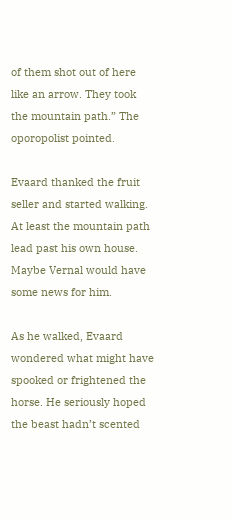of them shot out of here like an arrow. They took the mountain path.” The oporopolist pointed.

Evaard thanked the fruit seller and started walking. At least the mountain path lead past his own house. Maybe Vernal would have some news for him.

As he walked, Evaard wondered what might have spooked or frightened the horse. He seriously hoped the beast hadn’t scented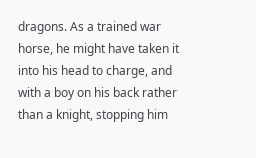dragons. As a trained war horse, he might have taken it into his head to charge, and with a boy on his back rather than a knight, stopping him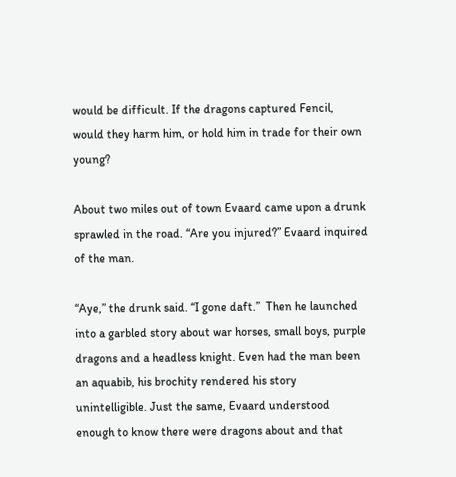would be difficult. If the dragons captured Fencil, would they harm him, or hold him in trade for their own young?

About two miles out of town Evaard came upon a drunk sprawled in the road. “Are you injured?” Evaard inquired of the man.

“Aye,” the drunk said. “I gone daft.”  Then he launched into a garbled story about war horses, small boys, purple dragons and a headless knight. Even had the man been an aquabib, his brochity rendered his story unintelligible. Just the same, Evaard understood enough to know there were dragons about and that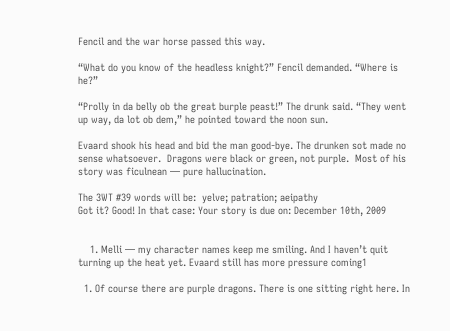Fencil and the war horse passed this way.

“What do you know of the headless knight?” Fencil demanded. “Where is he?”

“Prolly in da belly ob the great burple peast!” The drunk said. “They went up way, da lot ob dem,” he pointed toward the noon sun.

Evaard shook his head and bid the man good-bye. The drunken sot made no sense whatsoever.  Dragons were black or green, not purple.  Most of his story was ficulnean — pure hallucination.

The 3WT #39 words will be:  yelve; patration; aeipathy
Got it? Good! In that case: Your story is due on: December 10th, 2009


    1. Melli — my character names keep me smiling. And I haven’t quit turning up the heat yet. Evaard still has more pressure coming1

  1. Of course there are purple dragons. There is one sitting right here. In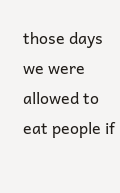those days we were allowed to eat people if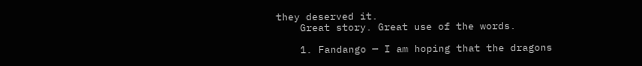they deserved it.
    Great story. Great use of the words.

    1. Fandango — I am hoping that the dragons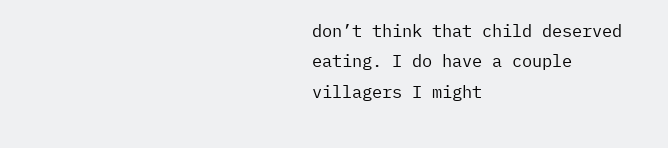don’t think that child deserved eating. I do have a couple villagers I might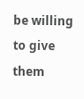be willing to give them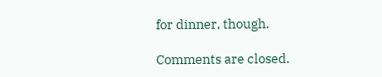for dinner, though.

Comments are closed.